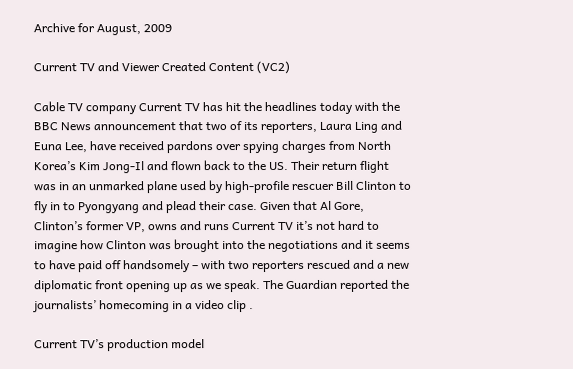Archive for August, 2009

Current TV and Viewer Created Content (VC2)

Cable TV company Current TV has hit the headlines today with the BBC News announcement that two of its reporters, Laura Ling and Euna Lee, have received pardons over spying charges from North Korea’s Kim Jong-Il and flown back to the US. Their return flight was in an unmarked plane used by high-profile rescuer Bill Clinton to fly in to Pyongyang and plead their case. Given that Al Gore, Clinton’s former VP, owns and runs Current TV it’s not hard to imagine how Clinton was brought into the negotiations and it seems to have paid off handsomely – with two reporters rescued and a new diplomatic front opening up as we speak. The Guardian reported the journalists’ homecoming in a video clip .

Current TV’s production model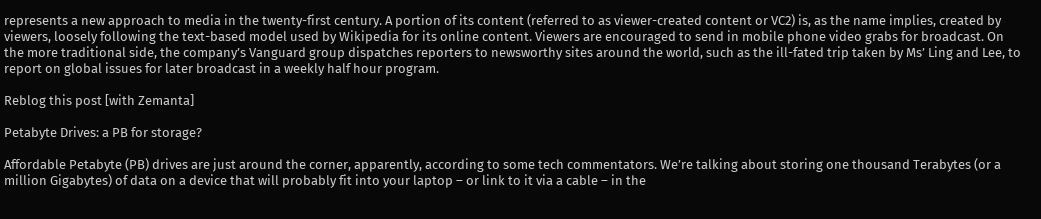represents a new approach to media in the twenty-first century. A portion of its content (referred to as viewer-created content or VC2) is, as the name implies, created by viewers, loosely following the text-based model used by Wikipedia for its online content. Viewers are encouraged to send in mobile phone video grabs for broadcast. On the more traditional side, the company’s Vanguard group dispatches reporters to newsworthy sites around the world, such as the ill-fated trip taken by Ms’ Ling and Lee, to report on global issues for later broadcast in a weekly half hour program.

Reblog this post [with Zemanta]

Petabyte Drives: a PB for storage?

Affordable Petabyte (PB) drives are just around the corner, apparently, according to some tech commentators. We’re talking about storing one thousand Terabytes (or a million Gigabytes) of data on a device that will probably fit into your laptop – or link to it via a cable – in the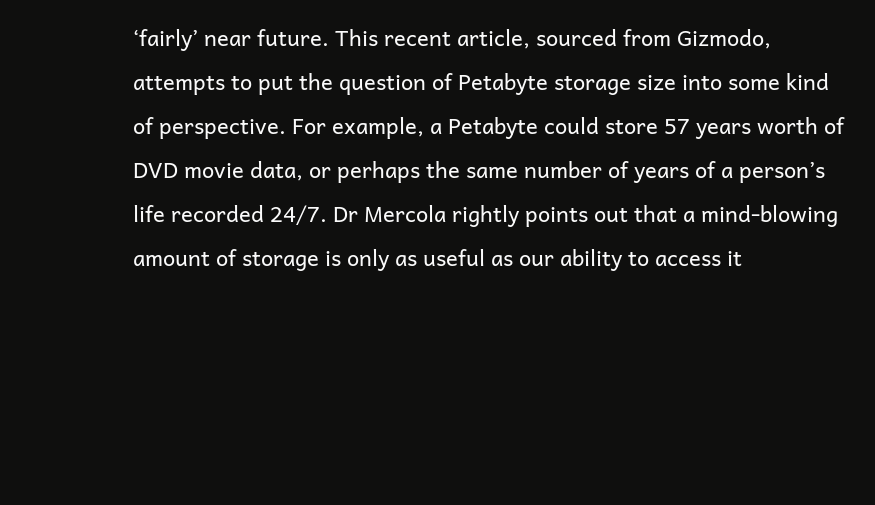‘fairly’ near future. This recent article, sourced from Gizmodo, attempts to put the question of Petabyte storage size into some kind of perspective. For example, a Petabyte could store 57 years worth of DVD movie data, or perhaps the same number of years of a person’s life recorded 24/7. Dr Mercola rightly points out that a mind-blowing amount of storage is only as useful as our ability to access it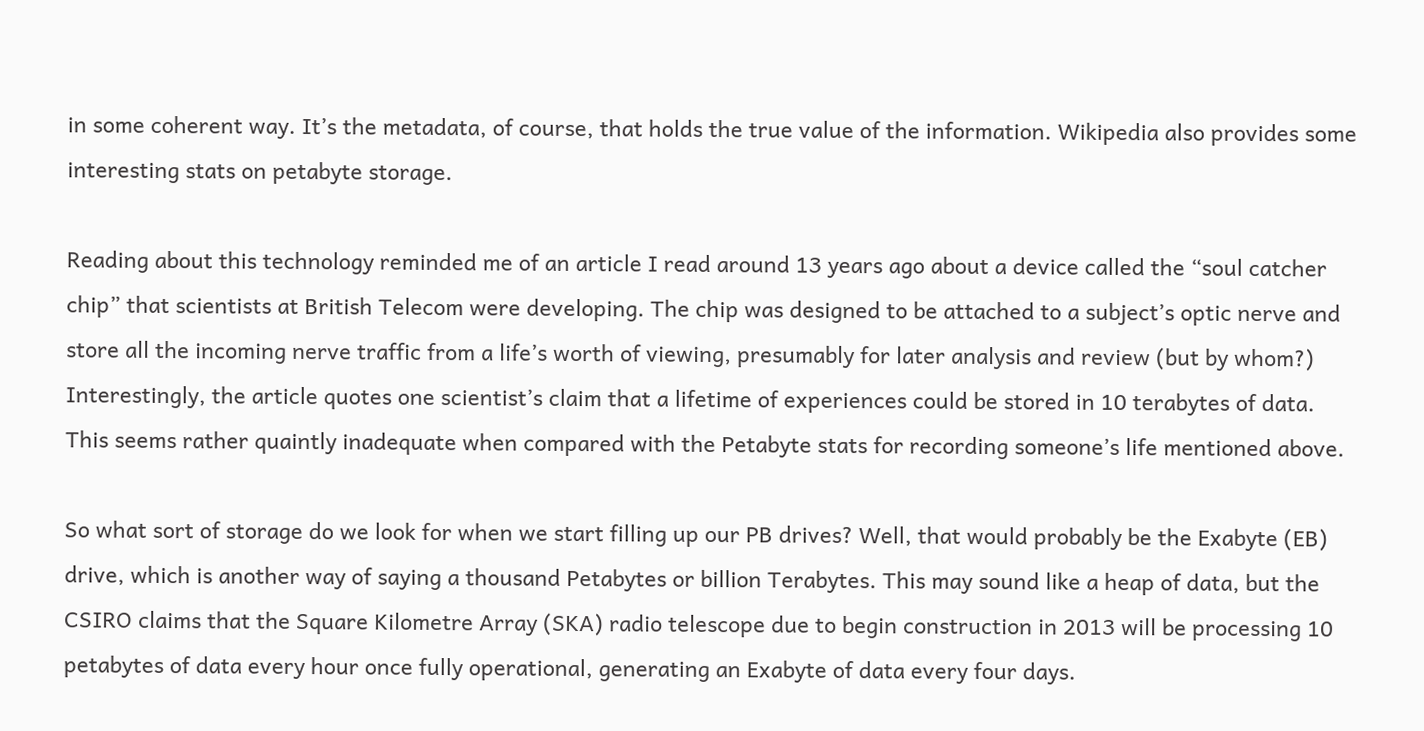in some coherent way. It’s the metadata, of course, that holds the true value of the information. Wikipedia also provides some interesting stats on petabyte storage.

Reading about this technology reminded me of an article I read around 13 years ago about a device called the “soul catcher chip” that scientists at British Telecom were developing. The chip was designed to be attached to a subject’s optic nerve and store all the incoming nerve traffic from a life’s worth of viewing, presumably for later analysis and review (but by whom?) Interestingly, the article quotes one scientist’s claim that a lifetime of experiences could be stored in 10 terabytes of data. This seems rather quaintly inadequate when compared with the Petabyte stats for recording someone’s life mentioned above.

So what sort of storage do we look for when we start filling up our PB drives? Well, that would probably be the Exabyte (EB) drive, which is another way of saying a thousand Petabytes or billion Terabytes. This may sound like a heap of data, but the CSIRO claims that the Square Kilometre Array (SKA) radio telescope due to begin construction in 2013 will be processing 10 petabytes of data every hour once fully operational, generating an Exabyte of data every four days.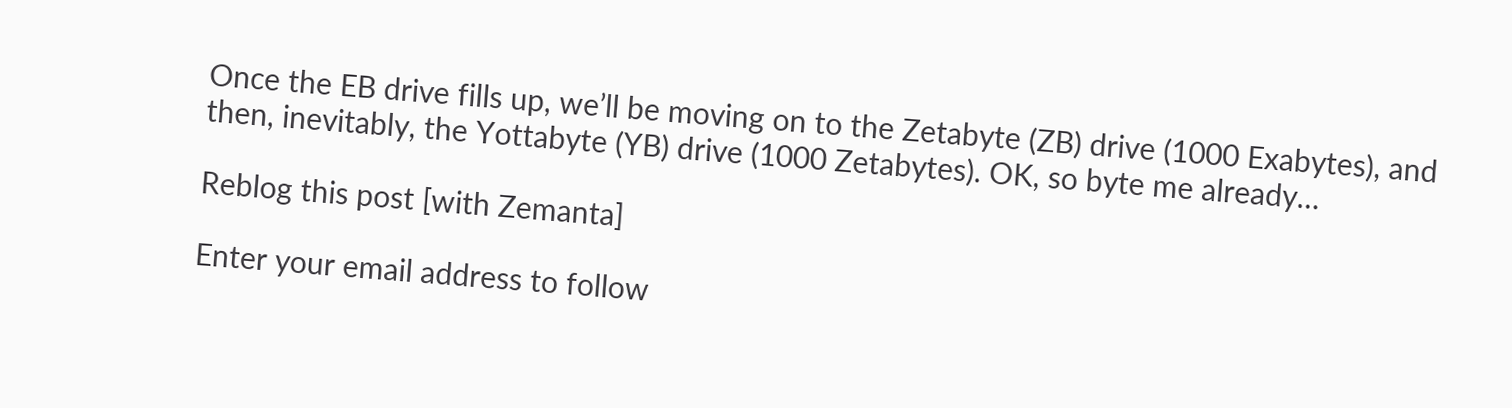Once the EB drive fills up, we’ll be moving on to the Zetabyte (ZB) drive (1000 Exabytes), and then, inevitably, the Yottabyte (YB) drive (1000 Zetabytes). OK, so byte me already…

Reblog this post [with Zemanta]

Enter your email address to follow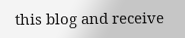this blog and receive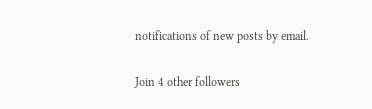notifications of new posts by email.

Join 4 other followers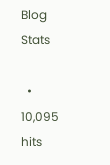Blog Stats

  • 10,095 hits